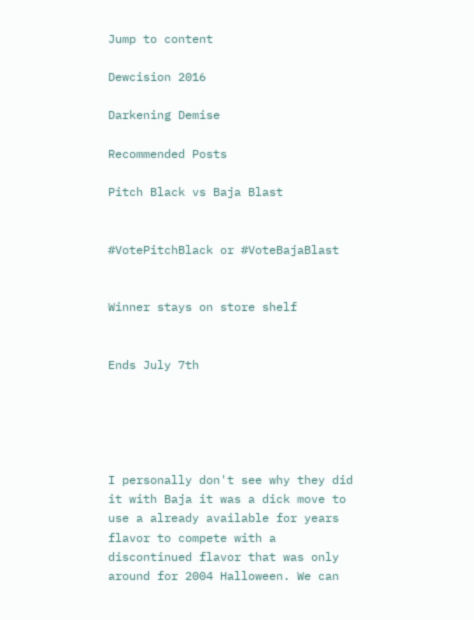Jump to content

Dewcision 2016

Darkening Demise

Recommended Posts

Pitch Black vs Baja Blast


#VotePitchBlack or #VoteBajaBlast


Winner stays on store shelf


Ends July 7th





I personally don't see why they did it with Baja it was a dick move to use a already available for years flavor to compete with a discontinued flavor that was only around for 2004 Halloween. We can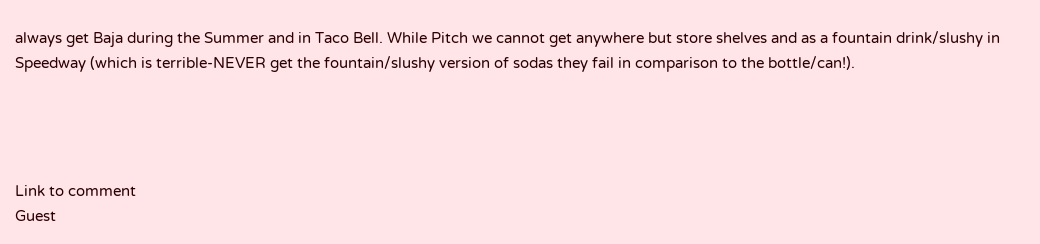always get Baja during the Summer and in Taco Bell. While Pitch we cannot get anywhere but store shelves and as a fountain drink/slushy in Speedway (which is terrible-NEVER get the fountain/slushy version of sodas they fail in comparison to the bottle/can!).




Link to comment
Guest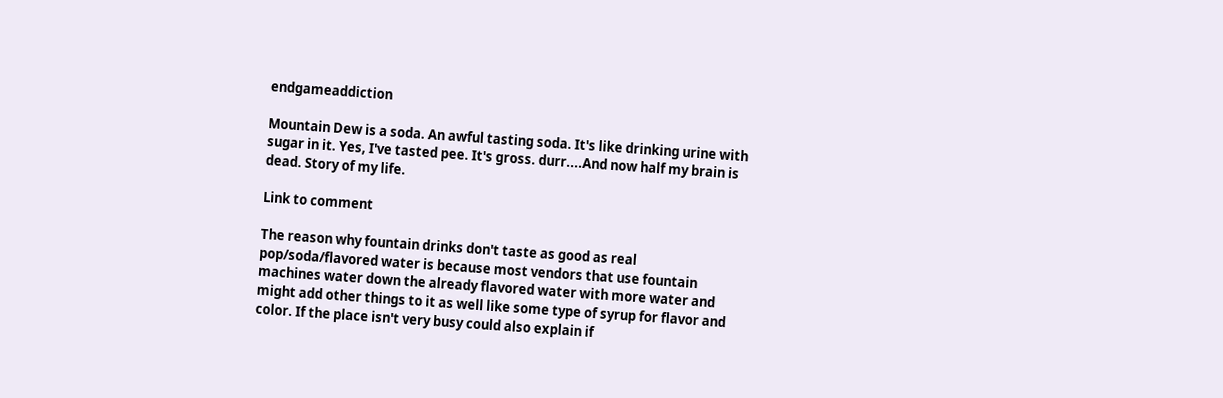endgameaddiction

Mountain Dew is a soda. An awful tasting soda. It's like drinking urine with sugar in it. Yes, I've tasted pee. It's gross. durr....And now half my brain is dead. Story of my life.

Link to comment

The reason why fountain drinks don't taste as good as real pop/soda/flavored water is because most vendors that use fountain machines water down the already flavored water with more water and might add other things to it as well like some type of syrup for flavor and color. If the place isn't very busy could also explain if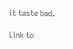it taste bad.

Link to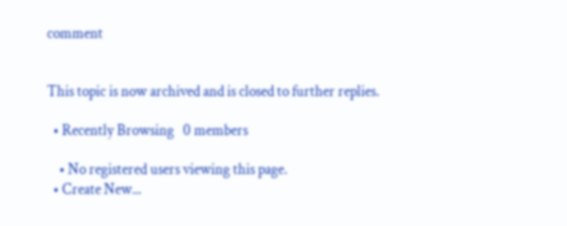comment


This topic is now archived and is closed to further replies.

  • Recently Browsing   0 members

    • No registered users viewing this page.
  • Create New...